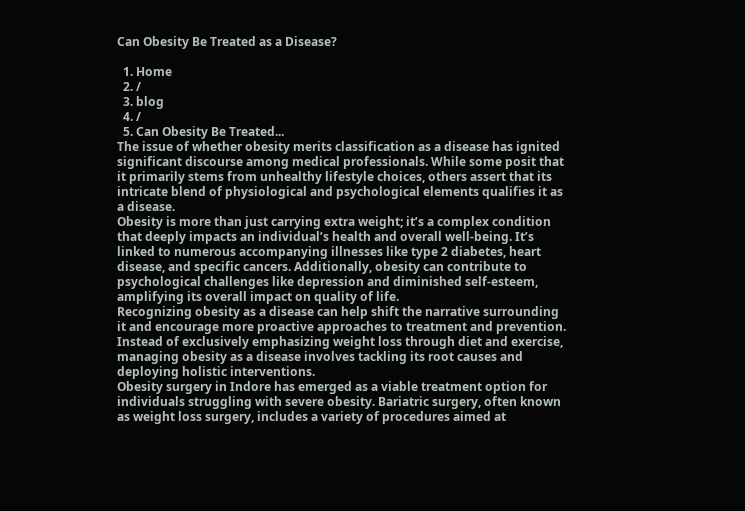Can Obesity Be Treated as a Disease?

  1. Home
  2. /
  3. blog
  4. /
  5. Can Obesity Be Treated...
The issue of whether obesity merits classification as a disease has ignited significant discourse among medical professionals. While some posit that it primarily stems from unhealthy lifestyle choices, others assert that its intricate blend of physiological and psychological elements qualifies it as a disease.
Obesity is more than just carrying extra weight; it’s a complex condition that deeply impacts an individual’s health and overall well-being. It’s linked to numerous accompanying illnesses like type 2 diabetes, heart disease, and specific cancers. Additionally, obesity can contribute to psychological challenges like depression and diminished self-esteem, amplifying its overall impact on quality of life.
Recognizing obesity as a disease can help shift the narrative surrounding it and encourage more proactive approaches to treatment and prevention. Instead of exclusively emphasizing weight loss through diet and exercise, managing obesity as a disease involves tackling its root causes and deploying holistic interventions.
Obesity surgery in Indore has emerged as a viable treatment option for individuals struggling with severe obesity. Bariatric surgery, often known as weight loss surgery, includes a variety of procedures aimed at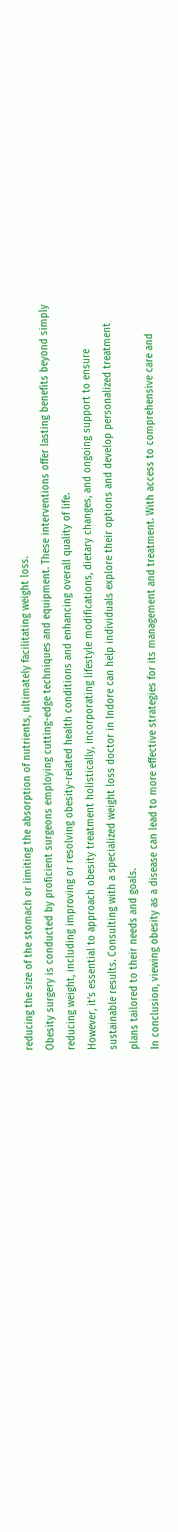reducing the size of the stomach or limiting the absorption of nutrients, ultimately facilitating weight loss.
Obesity surgery is conducted by proficient surgeons employing cutting-edge techniques and equipment. These interventions offer lasting benefits beyond simply reducing weight, including improving or resolving obesity-related health conditions and enhancing overall quality of life.
However, it’s essential to approach obesity treatment holistically, incorporating lifestyle modifications, dietary changes, and ongoing support to ensure sustainable results. Consulting with a specialized weight loss doctor in Indore can help individuals explore their options and develop personalized treatment plans tailored to their needs and goals.
In conclusion, viewing obesity as a disease can lead to more effective strategies for its management and treatment. With access to comprehensive care and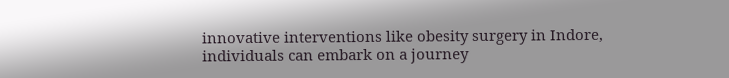innovative interventions like obesity surgery in Indore, individuals can embark on a journey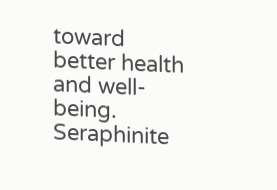toward better health and well-being.
Seraphinite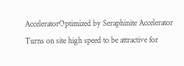AcceleratorOptimized by Seraphinite Accelerator
Turns on site high speed to be attractive for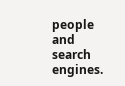people and search engines.